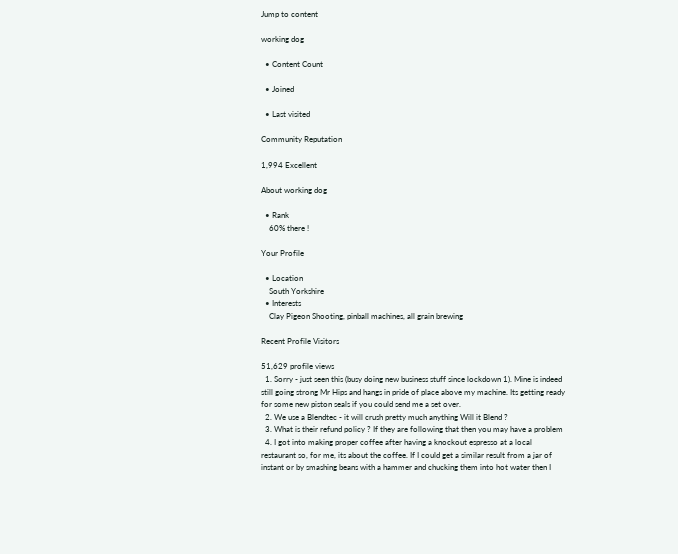Jump to content

working dog

  • Content Count

  • Joined

  • Last visited

Community Reputation

1,994 Excellent

About working dog

  • Rank
    60% there !

Your Profile

  • Location
    South Yorkshire
  • Interests
    Clay Pigeon Shooting, pinball machines, all grain brewing

Recent Profile Visitors

51,629 profile views
  1. Sorry - just seen this (busy doing new business stuff since lockdown 1). Mine is indeed still going strong Mr Hips and hangs in pride of place above my machine. Its getting ready for some new piston seals if you could send me a set over.
  2. We use a Blendtec - it will crush pretty much anything Will it Blend ?
  3. What is their refund policy ? If they are following that then you may have a problem
  4. I got into making proper coffee after having a knockout espresso at a local restaurant so, for me, its about the coffee. If I could get a similar result from a jar of instant or by smashing beans with a hammer and chucking them into hot water then I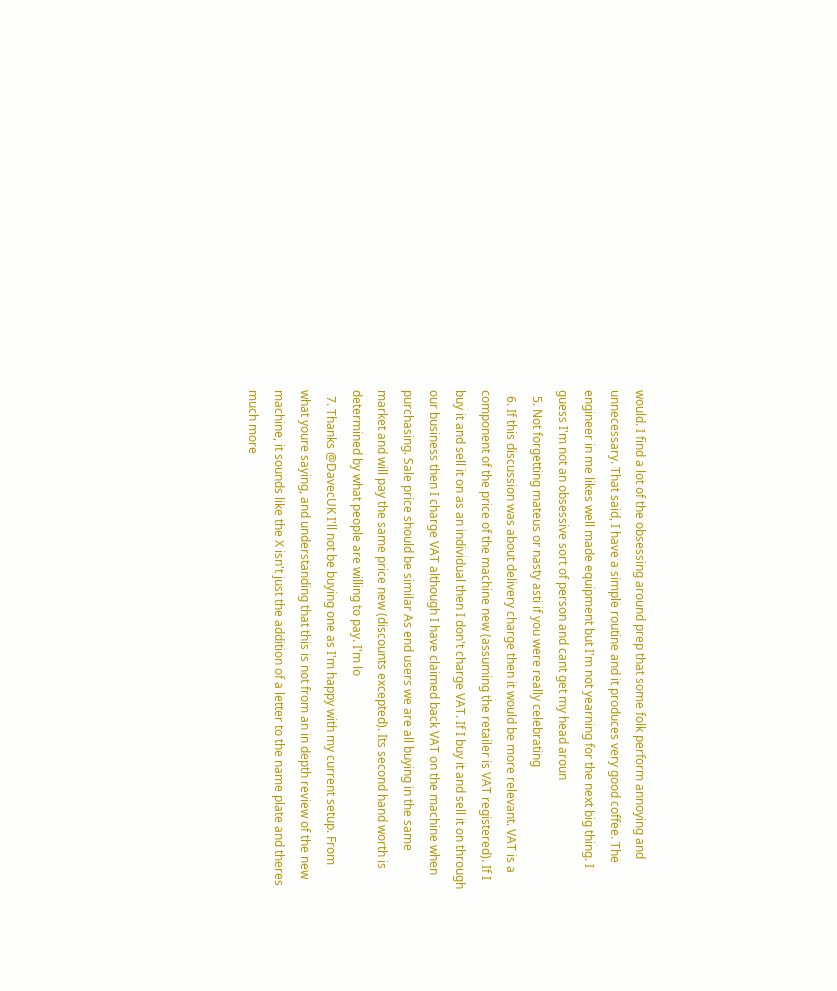would. I find a lot of the obsessing around prep that some folk perform annoying and unnecessary. That said, I have a simple routine and it produces very good coffee. The engineer in me likes well made equipment but I'm not yearning for the next big thing. I guess I'm not an obsessive sort of person and cant get my head aroun
  5. Not forgetting mateus or nasty asti if you were really celebrating
  6. If this discussion was about delivery charge then it would be more relevant. VAT is a component of the price of the machine new (assuming the retailer is VAT registered). If I buy it and sell it on as an individual then I don't charge VAT. If I buy it and sell it on through our business then I charge VAT although I have claimed back VAT on the machine when purchasing. Sale price should be similar As end users we are all buying in the same market and will pay the same price new (discounts excepted). Its second hand worth is determined by what people are willing to pay. I'm lo
  7. Thanks @DavecUK I'll not be buying one as I'm happy with my current setup. From what youre saying, and understanding that this is not from an in depth review of the new machine, it sounds like the X isn't just the addition of a letter to the name plate and theres much more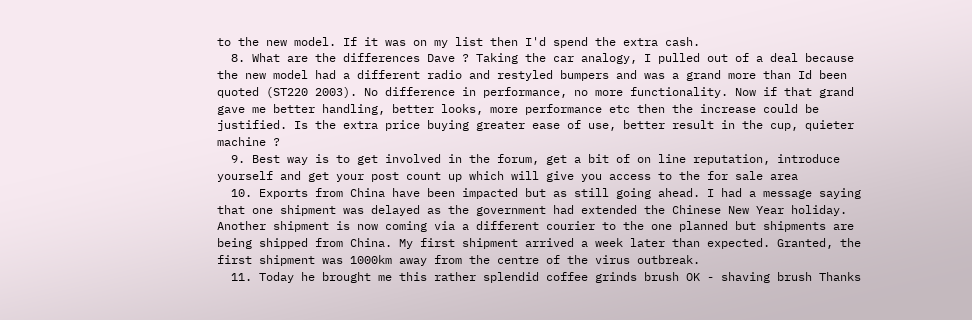to the new model. If it was on my list then I'd spend the extra cash.
  8. What are the differences Dave ? Taking the car analogy, I pulled out of a deal because the new model had a different radio and restyled bumpers and was a grand more than Id been quoted (ST220 2003). No difference in performance, no more functionality. Now if that grand gave me better handling, better looks, more performance etc then the increase could be justified. Is the extra price buying greater ease of use, better result in the cup, quieter machine ?
  9. Best way is to get involved in the forum, get a bit of on line reputation, introduce yourself and get your post count up which will give you access to the for sale area
  10. Exports from China have been impacted but as still going ahead. I had a message saying that one shipment was delayed as the government had extended the Chinese New Year holiday. Another shipment is now coming via a different courier to the one planned but shipments are being shipped from China. My first shipment arrived a week later than expected. Granted, the first shipment was 1000km away from the centre of the virus outbreak.
  11. Today he brought me this rather splendid coffee grinds brush OK - shaving brush Thanks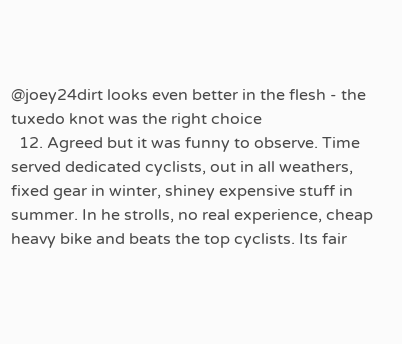@joey24dirt looks even better in the flesh - the tuxedo knot was the right choice
  12. Agreed but it was funny to observe. Time served dedicated cyclists, out in all weathers, fixed gear in winter, shiney expensive stuff in summer. In he strolls, no real experience, cheap heavy bike and beats the top cyclists. Its fair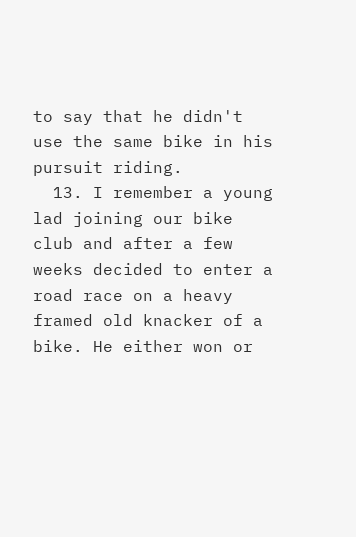to say that he didn't use the same bike in his pursuit riding.
  13. I remember a young lad joining our bike club and after a few weeks decided to enter a road race on a heavy framed old knacker of a bike. He either won or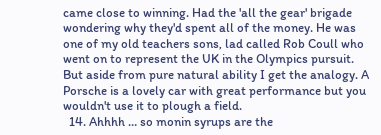came close to winning. Had the 'all the gear' brigade wondering why they'd spent all of the money. He was one of my old teachers sons, lad called Rob Coull who went on to represent the UK in the Olympics pursuit. But aside from pure natural ability I get the analogy. A Porsche is a lovely car with great performance but you wouldn't use it to plough a field.
  14. Ahhhh … so monin syrups are the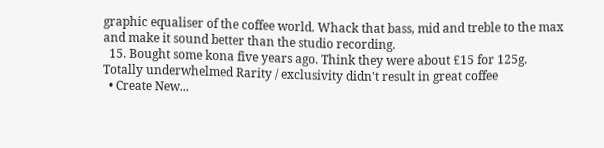graphic equaliser of the coffee world. Whack that bass, mid and treble to the max and make it sound better than the studio recording.
  15. Bought some kona five years ago. Think they were about £15 for 125g. Totally underwhelmed Rarity / exclusivity didn't result in great coffee
  • Create New...